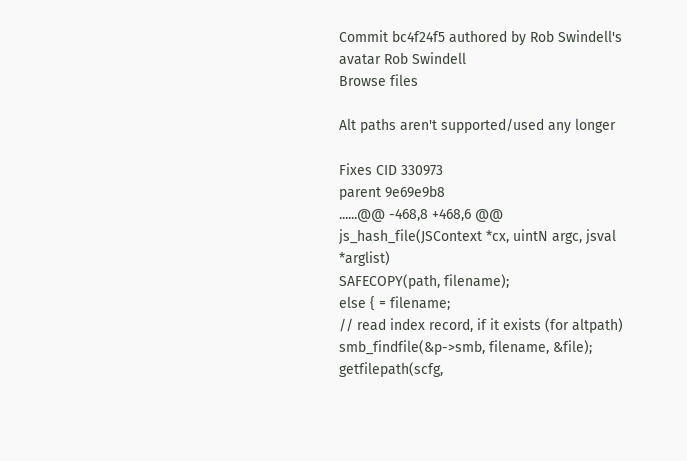Commit bc4f24f5 authored by Rob Swindell's avatar Rob Swindell
Browse files

Alt paths aren't supported/used any longer

Fixes CID 330973
parent 9e69e9b8
......@@ -468,8 +468,6 @@ js_hash_file(JSContext *cx, uintN argc, jsval *arglist)
SAFECOPY(path, filename);
else { = filename;
// read index record, if it exists (for altpath)
smb_findfile(&p->smb, filename, &file);
getfilepath(scfg,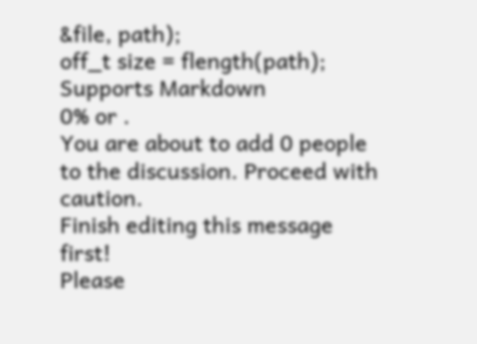&file, path);
off_t size = flength(path);
Supports Markdown
0% or .
You are about to add 0 people to the discussion. Proceed with caution.
Finish editing this message first!
Please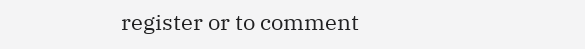register or to comment